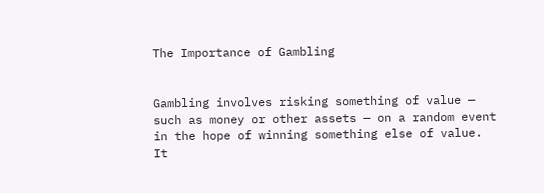The Importance of Gambling


Gambling involves risking something of value — such as money or other assets — on a random event in the hope of winning something else of value. It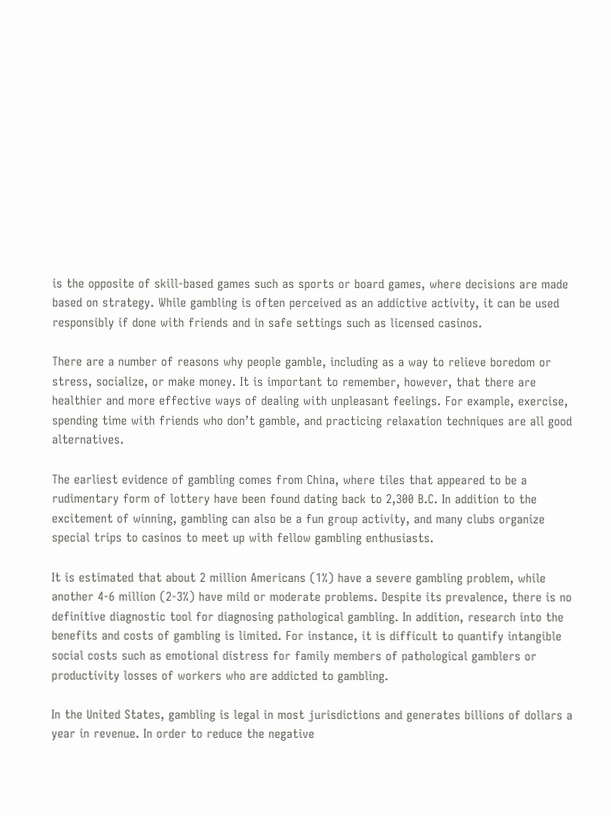is the opposite of skill-based games such as sports or board games, where decisions are made based on strategy. While gambling is often perceived as an addictive activity, it can be used responsibly if done with friends and in safe settings such as licensed casinos.

There are a number of reasons why people gamble, including as a way to relieve boredom or stress, socialize, or make money. It is important to remember, however, that there are healthier and more effective ways of dealing with unpleasant feelings. For example, exercise, spending time with friends who don’t gamble, and practicing relaxation techniques are all good alternatives.

The earliest evidence of gambling comes from China, where tiles that appeared to be a rudimentary form of lottery have been found dating back to 2,300 B.C. In addition to the excitement of winning, gambling can also be a fun group activity, and many clubs organize special trips to casinos to meet up with fellow gambling enthusiasts.

It is estimated that about 2 million Americans (1%) have a severe gambling problem, while another 4-6 million (2-3%) have mild or moderate problems. Despite its prevalence, there is no definitive diagnostic tool for diagnosing pathological gambling. In addition, research into the benefits and costs of gambling is limited. For instance, it is difficult to quantify intangible social costs such as emotional distress for family members of pathological gamblers or productivity losses of workers who are addicted to gambling.

In the United States, gambling is legal in most jurisdictions and generates billions of dollars a year in revenue. In order to reduce the negative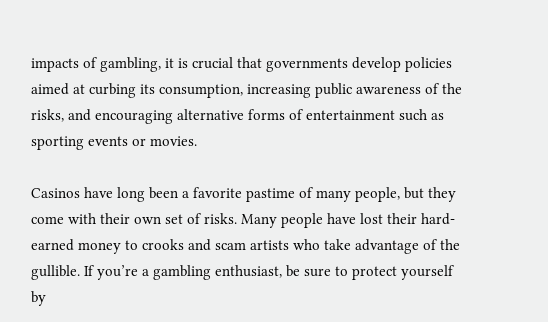impacts of gambling, it is crucial that governments develop policies aimed at curbing its consumption, increasing public awareness of the risks, and encouraging alternative forms of entertainment such as sporting events or movies.

Casinos have long been a favorite pastime of many people, but they come with their own set of risks. Many people have lost their hard-earned money to crooks and scam artists who take advantage of the gullible. If you’re a gambling enthusiast, be sure to protect yourself by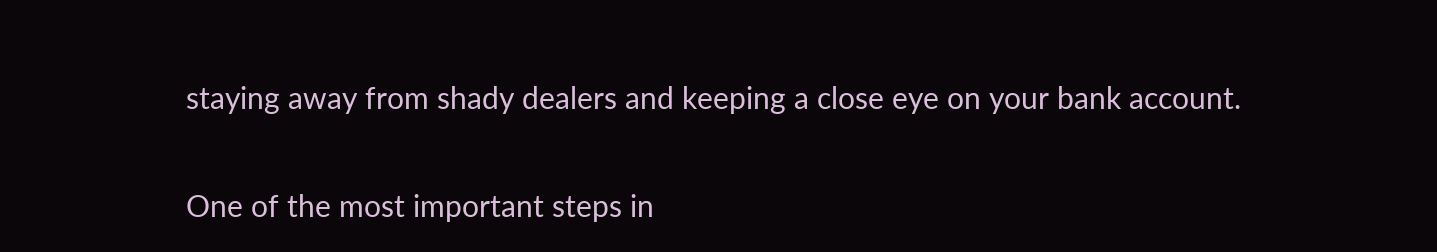staying away from shady dealers and keeping a close eye on your bank account.

One of the most important steps in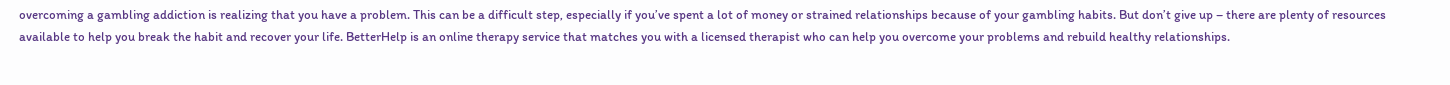overcoming a gambling addiction is realizing that you have a problem. This can be a difficult step, especially if you’ve spent a lot of money or strained relationships because of your gambling habits. But don’t give up – there are plenty of resources available to help you break the habit and recover your life. BetterHelp is an online therapy service that matches you with a licensed therapist who can help you overcome your problems and rebuild healthy relationships.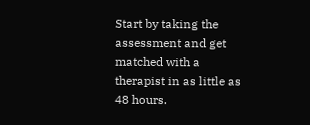Start by taking the assessment and get matched with a therapist in as little as 48 hours.